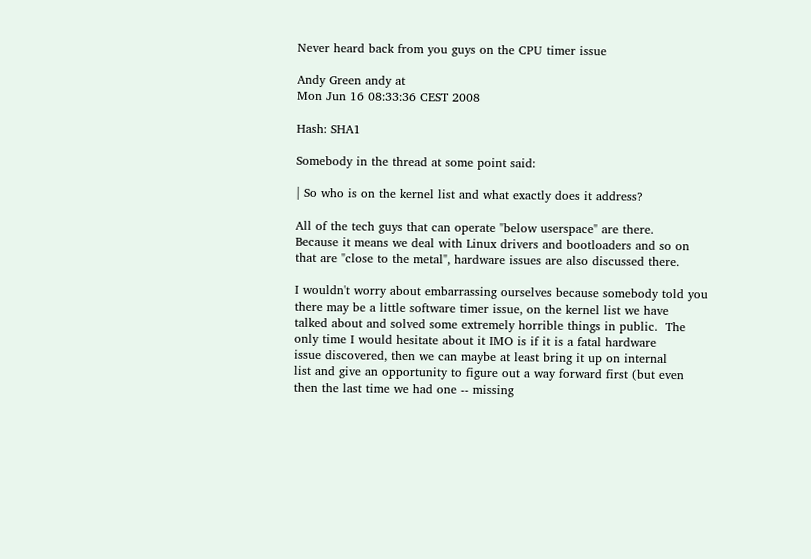Never heard back from you guys on the CPU timer issue

Andy Green andy at
Mon Jun 16 08:33:36 CEST 2008

Hash: SHA1

Somebody in the thread at some point said:

| So who is on the kernel list and what exactly does it address?

All of the tech guys that can operate "below userspace" are there.
Because it means we deal with Linux drivers and bootloaders and so on
that are "close to the metal", hardware issues are also discussed there.

I wouldn't worry about embarrassing ourselves because somebody told you
there may be a little software timer issue, on the kernel list we have
talked about and solved some extremely horrible things in public.  The
only time I would hesitate about it IMO is if it is a fatal hardware
issue discovered, then we can maybe at least bring it up on internal
list and give an opportunity to figure out a way forward first (but even
then the last time we had one -- missing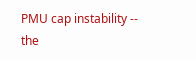PMU cap instability --  the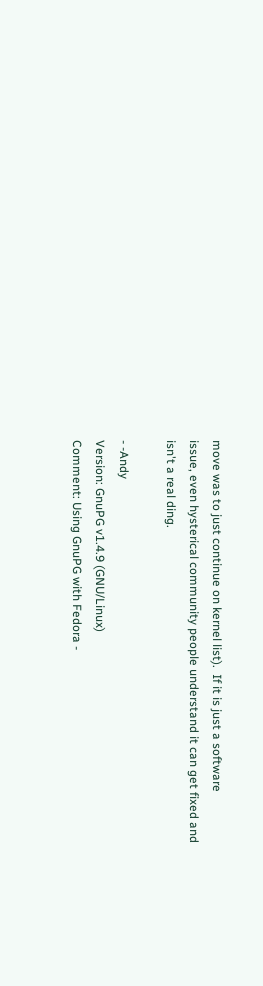move was to just continue on kernel list).  If it is just a software
issue, even hysterical community people understand it can get fixed and
isn't a real ding.

- -Andy
Version: GnuPG v1.4.9 (GNU/Linux)
Comment: Using GnuPG with Fedora -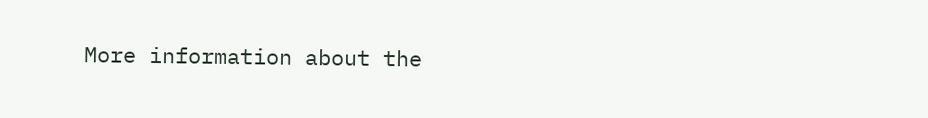More information about the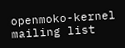openmoko-kernel mailing list